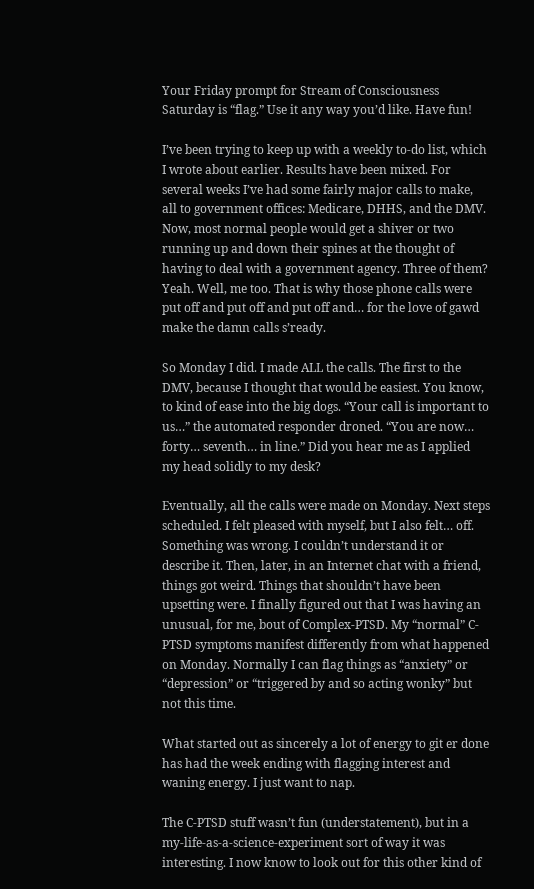Your Friday prompt for Stream of Consciousness Saturday is “flag.” Use it any way you’d like. Have fun!

I’ve been trying to keep up with a weekly to-do list, which I wrote about earlier. Results have been mixed. For several weeks I’ve had some fairly major calls to make, all to government offices: Medicare, DHHS, and the DMV. Now, most normal people would get a shiver or two running up and down their spines at the thought of having to deal with a government agency. Three of them? Yeah. Well, me too. That is why those phone calls were put off and put off and put off and… for the love of gawd make the damn calls s’ready.

So Monday I did. I made ALL the calls. The first to the DMV, because I thought that would be easiest. You know, to kind of ease into the big dogs. “Your call is important to us…” the automated responder droned. “You are now… forty… seventh… in line.” Did you hear me as I applied my head solidly to my desk?

Eventually, all the calls were made on Monday. Next steps scheduled. I felt pleased with myself, but I also felt… off. Something was wrong. I couldn’t understand it or describe it. Then, later, in an Internet chat with a friend, things got weird. Things that shouldn’t have been upsetting were. I finally figured out that I was having an unusual, for me, bout of Complex-PTSD. My “normal” C-PTSD symptoms manifest differently from what happened on Monday. Normally I can flag things as “anxiety” or “depression” or “triggered by and so acting wonky” but not this time.

What started out as sincerely a lot of energy to git er done has had the week ending with flagging interest and waning energy. I just want to nap.

The C-PTSD stuff wasn’t fun (understatement), but in a my-life-as-a-science-experiment sort of way it was interesting. I now know to look out for this other kind of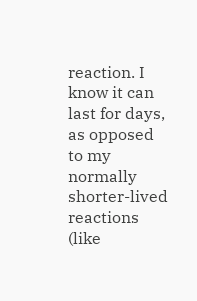reaction. I know it can last for days, as opposed to my normally shorter-lived reactions (like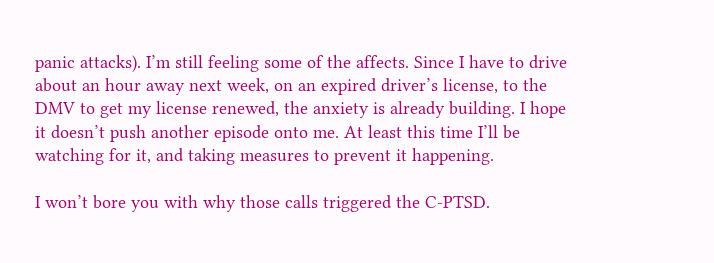panic attacks). I’m still feeling some of the affects. Since I have to drive about an hour away next week, on an expired driver’s license, to the DMV to get my license renewed, the anxiety is already building. I hope it doesn’t push another episode onto me. At least this time I’ll be watching for it, and taking measures to prevent it happening.

I won’t bore you with why those calls triggered the C-PTSD.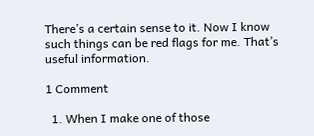There’s a certain sense to it. Now I know such things can be red flags for me. That’s useful information.

1 Comment

  1. When I make one of those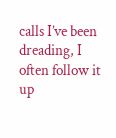calls I’ve been dreading, I often follow it up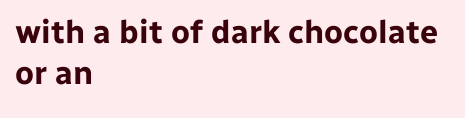with a bit of dark chocolate or an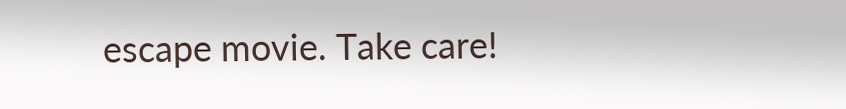escape movie. Take care!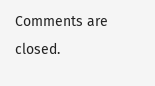Comments are closed.